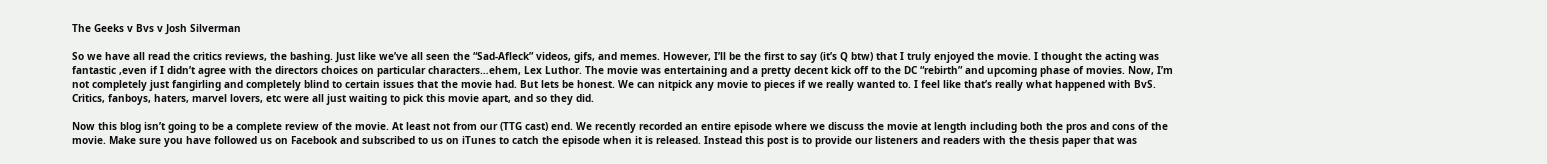The Geeks v Bvs v Josh Silverman

So we have all read the critics reviews, the bashing. Just like we’ve all seen the “Sad-Afleck” videos, gifs, and memes. However, I’ll be the first to say (it’s Q btw) that I truly enjoyed the movie. I thought the acting was fantastic ,even if I didn’t agree with the directors choices on particular characters…ehem, Lex Luthor. The movie was entertaining and a pretty decent kick off to the DC “rebirth” and upcoming phase of movies. Now, I’m not completely just fangirling and completely blind to certain issues that the movie had. But lets be honest. We can nitpick any movie to pieces if we really wanted to. I feel like that’s really what happened with BvS. Critics, fanboys, haters, marvel lovers, etc were all just waiting to pick this movie apart, and so they did.

Now this blog isn’t going to be a complete review of the movie. At least not from our (TTG cast) end. We recently recorded an entire episode where we discuss the movie at length including both the pros and cons of the movie. Make sure you have followed us on Facebook and subscribed to us on iTunes to catch the episode when it is released. Instead this post is to provide our listeners and readers with the thesis paper that was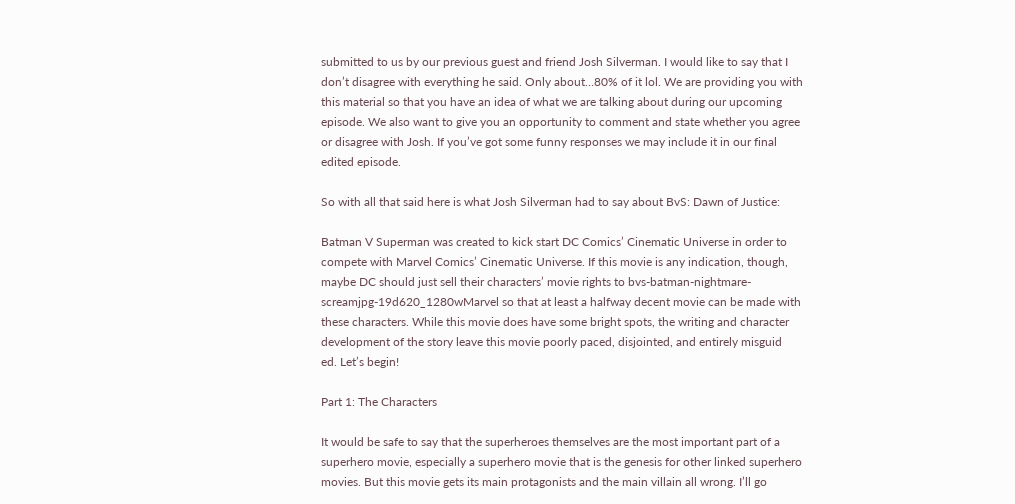submitted to us by our previous guest and friend Josh Silverman. I would like to say that I don’t disagree with everything he said. Only about…80% of it lol. We are providing you with this material so that you have an idea of what we are talking about during our upcoming episode. We also want to give you an opportunity to comment and state whether you agree or disagree with Josh. If you’ve got some funny responses we may include it in our final edited episode.

So with all that said here is what Josh Silverman had to say about BvS: Dawn of Justice:

Batman V Superman was created to kick start DC Comics’ Cinematic Universe in order to compete with Marvel Comics’ Cinematic Universe. If this movie is any indication, though, maybe DC should just sell their characters’ movie rights to bvs-batman-nightmare-screamjpg-19d620_1280wMarvel so that at least a halfway decent movie can be made with these characters. While this movie does have some bright spots, the writing and character development of the story leave this movie poorly paced, disjointed, and entirely misguid
ed. Let’s begin!

Part 1: The Characters

It would be safe to say that the superheroes themselves are the most important part of a superhero movie, especially a superhero movie that is the genesis for other linked superhero movies. But this movie gets its main protagonists and the main villain all wrong. I’ll go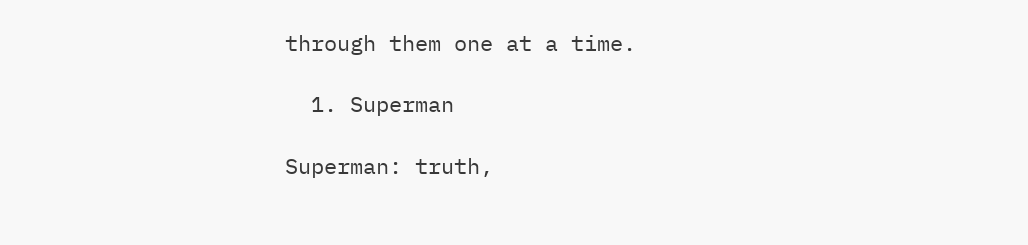through them one at a time.

  1. Superman

Superman: truth,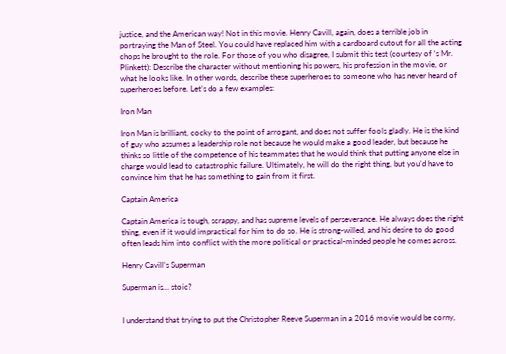justice, and the American way! Not in this movie. Henry Cavill, again, does a terrible job in portraying the Man of Steel. You could have replaced him with a cardboard cutout for all the acting chops he brought to the role. For those of you who disagree, I submit this test (courtesy of ‘s Mr. Plinkett): Describe the character without mentioning his powers, his profession in the movie, or what he looks like. In other words, describe these superheroes to someone who has never heard of superheroes before. Let’s do a few examples:

Iron Man

Iron Man is brilliant, cocky to the point of arrogant, and does not suffer fools gladly. He is the kind of guy who assumes a leadership role not because he would make a good leader, but because he thinks so little of the competence of his teammates that he would think that putting anyone else in charge would lead to catastrophic failure. Ultimately, he will do the right thing, but you’d have to convince him that he has something to gain from it first.

Captain America

Captain America is tough, scrappy, and has supreme levels of perseverance. He always does the right thing, even if it would impractical for him to do so. He is strong-willed, and his desire to do good often leads him into conflict with the more political or practical-minded people he comes across.

Henry Cavill’s Superman

Superman is… stoic?


I understand that trying to put the Christopher Reeve Superman in a 2016 movie would be corny,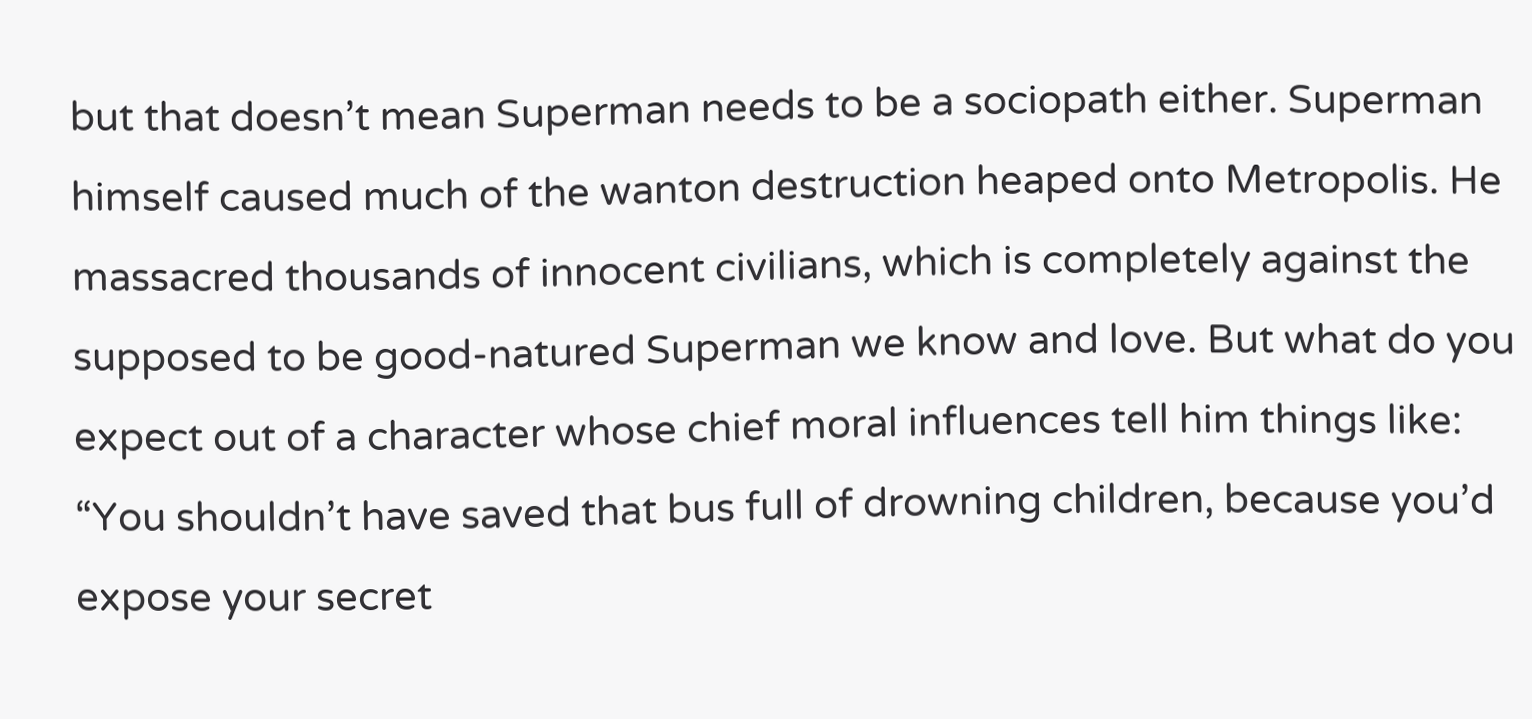but that doesn’t mean Superman needs to be a sociopath either. Superman himself caused much of the wanton destruction heaped onto Metropolis. He massacred thousands of innocent civilians, which is completely against the supposed to be good-natured Superman we know and love. But what do you expect out of a character whose chief moral influences tell him things like: “You shouldn’t have saved that bus full of drowning children, because you’d expose your secret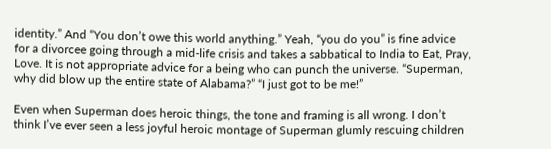identity.” And “You don’t owe this world anything.” Yeah, “you do you” is fine advice for a divorcee going through a mid-life crisis and takes a sabbatical to India to Eat, Pray, Love. It is not appropriate advice for a being who can punch the universe. “Superman, why did blow up the entire state of Alabama?” “I just got to be me!”

Even when Superman does heroic things, the tone and framing is all wrong. I don’t think I’ve ever seen a less joyful heroic montage of Superman glumly rescuing children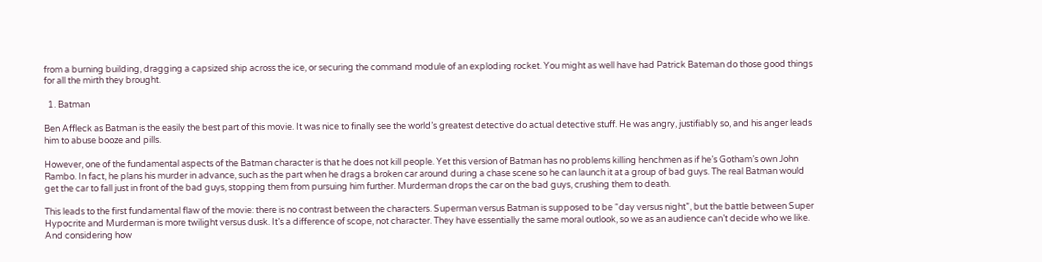from a burning building, dragging a capsized ship across the ice, or securing the command module of an exploding rocket. You might as well have had Patrick Bateman do those good things for all the mirth they brought.

  1. Batman

Ben Affleck as Batman is the easily the best part of this movie. It was nice to finally see the world’s greatest detective do actual detective stuff. He was angry, justifiably so, and his anger leads him to abuse booze and pills.

However, one of the fundamental aspects of the Batman character is that he does not kill people. Yet this version of Batman has no problems killing henchmen as if he’s Gotham’s own John Rambo. In fact, he plans his murder in advance, such as the part when he drags a broken car around during a chase scene so he can launch it at a group of bad guys. The real Batman would get the car to fall just in front of the bad guys, stopping them from pursuing him further. Murderman drops the car on the bad guys, crushing them to death.

This leads to the first fundamental flaw of the movie: there is no contrast between the characters. Superman versus Batman is supposed to be “day versus night”, but the battle between Super Hypocrite and Murderman is more twilight versus dusk. It’s a difference of scope, not character. They have essentially the same moral outlook, so we as an audience can’t decide who we like. And considering how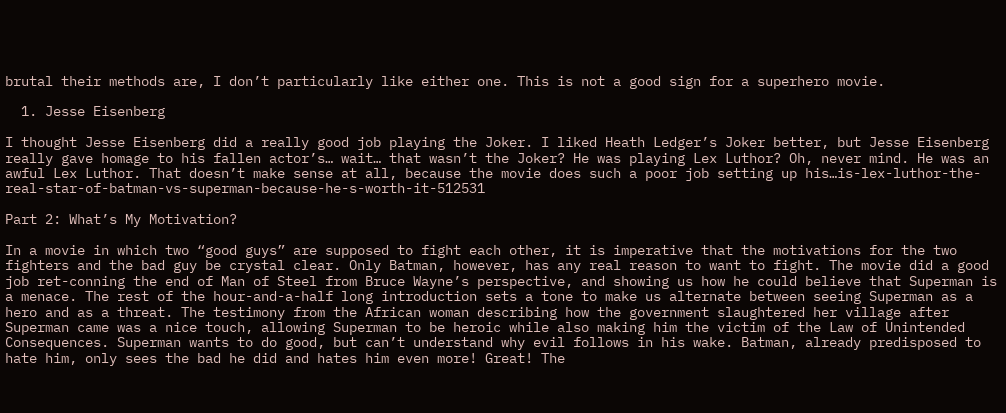brutal their methods are, I don’t particularly like either one. This is not a good sign for a superhero movie.

  1. Jesse Eisenberg

I thought Jesse Eisenberg did a really good job playing the Joker. I liked Heath Ledger’s Joker better, but Jesse Eisenberg really gave homage to his fallen actor’s… wait… that wasn’t the Joker? He was playing Lex Luthor? Oh, never mind. He was an awful Lex Luthor. That doesn’t make sense at all, because the movie does such a poor job setting up his…is-lex-luthor-the-real-star-of-batman-vs-superman-because-he-s-worth-it-512531

Part 2: What’s My Motivation?

In a movie in which two “good guys” are supposed to fight each other, it is imperative that the motivations for the two fighters and the bad guy be crystal clear. Only Batman, however, has any real reason to want to fight. The movie did a good job ret-conning the end of Man of Steel from Bruce Wayne’s perspective, and showing us how he could believe that Superman is a menace. The rest of the hour-and-a-half long introduction sets a tone to make us alternate between seeing Superman as a hero and as a threat. The testimony from the African woman describing how the government slaughtered her village after Superman came was a nice touch, allowing Superman to be heroic while also making him the victim of the Law of Unintended Consequences. Superman wants to do good, but can’t understand why evil follows in his wake. Batman, already predisposed to hate him, only sees the bad he did and hates him even more! Great! The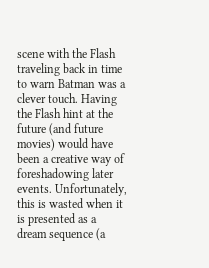scene with the Flash traveling back in time to warn Batman was a clever touch. Having the Flash hint at the future (and future movies) would have been a creative way of foreshadowing later events. Unfortunately, this is wasted when it is presented as a dream sequence (a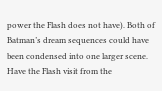power the Flash does not have). Both of Batman’s dream sequences could have been condensed into one larger scene. Have the Flash visit from the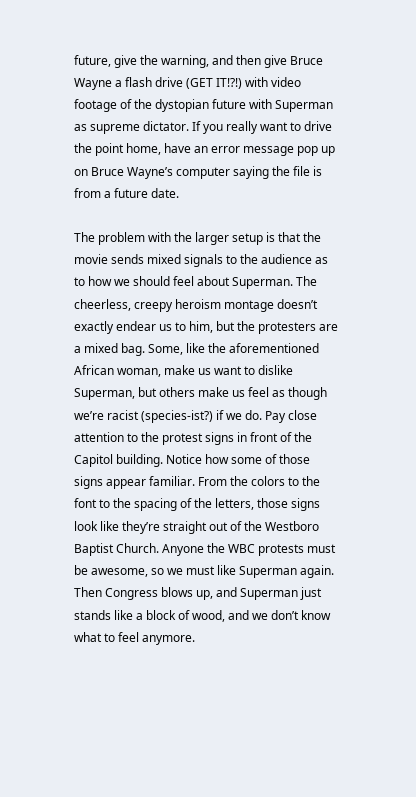future, give the warning, and then give Bruce Wayne a flash drive (GET IT!?!) with video footage of the dystopian future with Superman as supreme dictator. If you really want to drive the point home, have an error message pop up on Bruce Wayne’s computer saying the file is from a future date.

The problem with the larger setup is that the movie sends mixed signals to the audience as to how we should feel about Superman. The cheerless, creepy heroism montage doesn’t exactly endear us to him, but the protesters are a mixed bag. Some, like the aforementioned African woman, make us want to dislike Superman, but others make us feel as though we’re racist (species-ist?) if we do. Pay close attention to the protest signs in front of the Capitol building. Notice how some of those signs appear familiar. From the colors to the font to the spacing of the letters, those signs look like they’re straight out of the Westboro Baptist Church. Anyone the WBC protests must be awesome, so we must like Superman again. Then Congress blows up, and Superman just stands like a block of wood, and we don’t know what to feel anymore.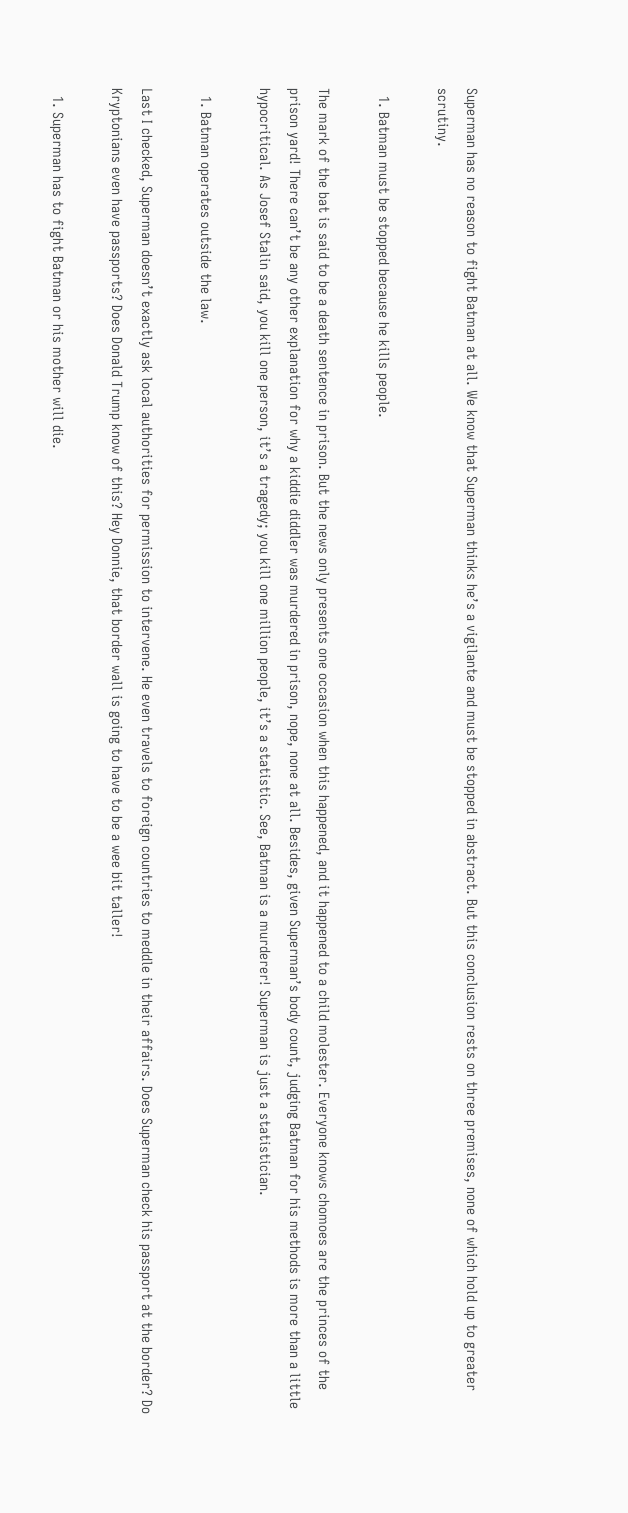Superman has no reason to fight Batman at all. We know that Superman thinks he’s a vigilante and must be stopped in abstract. But this conclusion rests on three premises, none of which hold up to greater scrutiny.

  1. Batman must be stopped because he kills people.

The mark of the bat is said to be a death sentence in prison. But the news only presents one occasion when this happened, and it happened to a child molester. Everyone knows chomoes are the princes of the prison yard! There can’t be any other explanation for why a kiddie diddler was murdered in prison, nope, none at all. Besides, given Superman’s body count, judging Batman for his methods is more than a little hypocritical. As Josef Stalin said, you kill one person, it’s a tragedy; you kill one million people, it’s a statistic. See, Batman is a murderer! Superman is just a statistician.

  1. Batman operates outside the law.

Last I checked, Superman doesn’t exactly ask local authorities for permission to intervene. He even travels to foreign countries to meddle in their affairs. Does Superman check his passport at the border? Do Kryptonians even have passports? Does Donald Trump know of this? Hey Donnie, that border wall is going to have to be a wee bit taller!

  1. Superman has to fight Batman or his mother will die.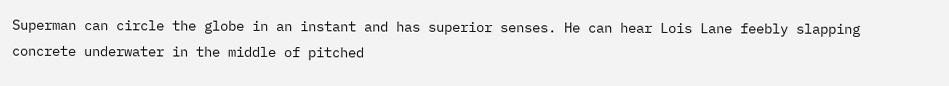Superman can circle the globe in an instant and has superior senses. He can hear Lois Lane feebly slapping concrete underwater in the middle of pitched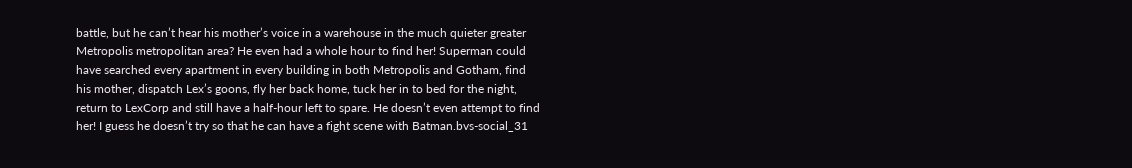battle, but he can’t hear his mother’s voice in a warehouse in the much quieter greater Metropolis metropolitan area? He even had a whole hour to find her! Superman could have searched every apartment in every building in both Metropolis and Gotham, find his mother, dispatch Lex’s goons, fly her back home, tuck her in to bed for the night, return to LexCorp and still have a half-hour left to spare. He doesn’t even attempt to find her! I guess he doesn’t try so that he can have a fight scene with Batman.bvs-social_31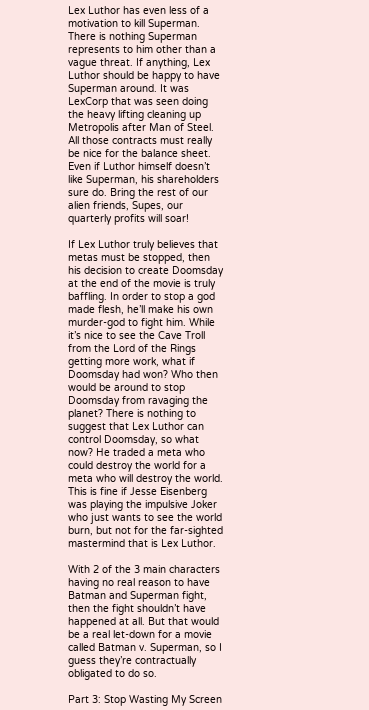Lex Luthor has even less of a motivation to kill Superman. There is nothing Superman represents to him other than a vague threat. If anything, Lex Luthor should be happy to have Superman around. It was LexCorp that was seen doing the heavy lifting cleaning up Metropolis after Man of Steel. All those contracts must really be nice for the balance sheet. Even if Luthor himself doesn’t like Superman, his shareholders sure do. Bring the rest of our alien friends, Supes, our quarterly profits will soar!

If Lex Luthor truly believes that metas must be stopped, then his decision to create Doomsday at the end of the movie is truly baffling. In order to stop a god made flesh, he’ll make his own murder-god to fight him. While it’s nice to see the Cave Troll from the Lord of the Rings getting more work, what if Doomsday had won? Who then would be around to stop Doomsday from ravaging the planet? There is nothing to suggest that Lex Luthor can control Doomsday, so what now? He traded a meta who could destroy the world for a meta who will destroy the world. This is fine if Jesse Eisenberg was playing the impulsive Joker who just wants to see the world burn, but not for the far-sighted mastermind that is Lex Luthor.

With 2 of the 3 main characters having no real reason to have Batman and Superman fight, then the fight shouldn’t have happened at all. But that would be a real let-down for a movie called Batman v. Superman, so I guess they’re contractually obligated to do so.

Part 3: Stop Wasting My Screen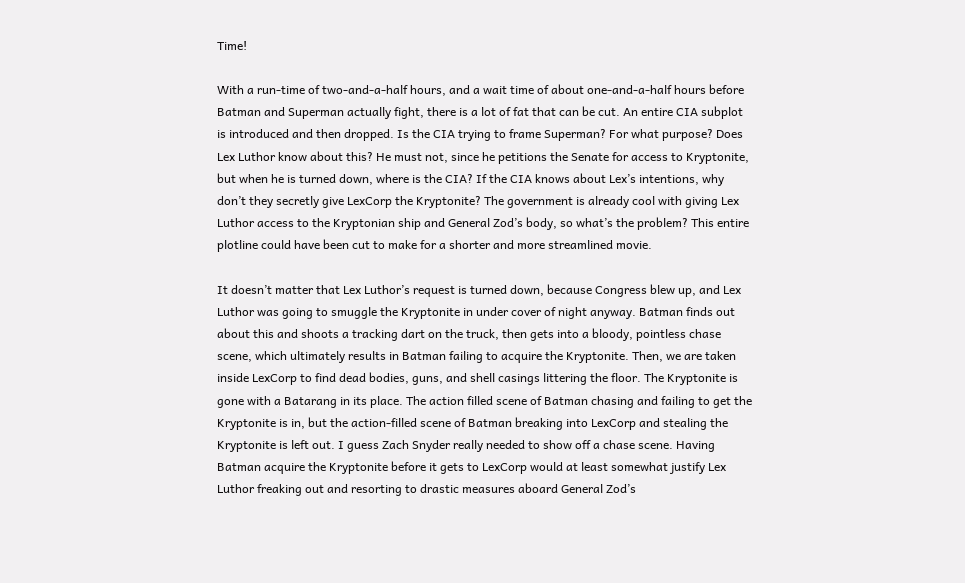Time!

With a run-time of two-and-a-half hours, and a wait time of about one-and-a-half hours before Batman and Superman actually fight, there is a lot of fat that can be cut. An entire CIA subplot is introduced and then dropped. Is the CIA trying to frame Superman? For what purpose? Does Lex Luthor know about this? He must not, since he petitions the Senate for access to Kryptonite, but when he is turned down, where is the CIA? If the CIA knows about Lex’s intentions, why don’t they secretly give LexCorp the Kryptonite? The government is already cool with giving Lex Luthor access to the Kryptonian ship and General Zod’s body, so what’s the problem? This entire plotline could have been cut to make for a shorter and more streamlined movie.

It doesn’t matter that Lex Luthor’s request is turned down, because Congress blew up, and Lex Luthor was going to smuggle the Kryptonite in under cover of night anyway. Batman finds out about this and shoots a tracking dart on the truck, then gets into a bloody, pointless chase scene, which ultimately results in Batman failing to acquire the Kryptonite. Then, we are taken inside LexCorp to find dead bodies, guns, and shell casings littering the floor. The Kryptonite is gone with a Batarang in its place. The action filled scene of Batman chasing and failing to get the Kryptonite is in, but the action-filled scene of Batman breaking into LexCorp and stealing the Kryptonite is left out. I guess Zach Snyder really needed to show off a chase scene. Having Batman acquire the Kryptonite before it gets to LexCorp would at least somewhat justify Lex Luthor freaking out and resorting to drastic measures aboard General Zod’s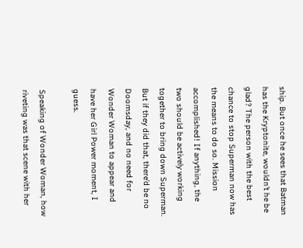ship. But once he sees that Batman has the Kryptonite, wouldn’t he be glad? The person with the best chance to stop Superman now has the means to do so. Mission accomplished! If anything, the two should be actively working together to bring down Superman. But if they did that, there’d be no Doomsday, and no need for Wonder Woman to appear and have her Girl Power moment, I guess.

Speaking of Wonder Woman, how riveting was that scene with her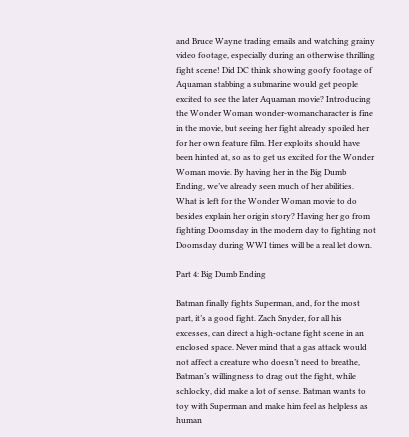and Bruce Wayne trading emails and watching grainy video footage, especially during an otherwise thrilling fight scene! Did DC think showing goofy footage of Aquaman stabbing a submarine would get people excited to see the later Aquaman movie? Introducing the Wonder Woman wonder-womancharacter is fine in the movie, but seeing her fight already spoiled her for her own feature film. Her exploits should have been hinted at, so as to get us excited for the Wonder Woman movie. By having her in the Big Dumb Ending, we’ve already seen much of her abilities. What is left for the Wonder Woman movie to do besides explain her origin story? Having her go from fighting Doomsday in the modern day to fighting not Doomsday during WWI times will be a real let down.

Part 4: Big Dumb Ending

Batman finally fights Superman, and, for the most part, it’s a good fight. Zach Snyder, for all his excesses, can direct a high-octane fight scene in an enclosed space. Never mind that a gas attack would not affect a creature who doesn’t need to breathe, Batman’s willingness to drag out the fight, while schlocky, did make a lot of sense. Batman wants to toy with Superman and make him feel as helpless as human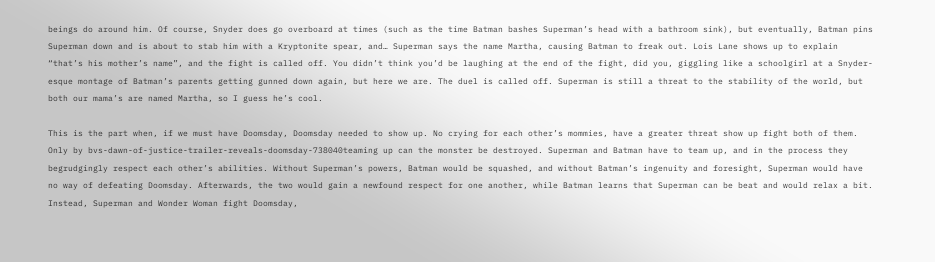beings do around him. Of course, Snyder does go overboard at times (such as the time Batman bashes Superman’s head with a bathroom sink), but eventually, Batman pins Superman down and is about to stab him with a Kryptonite spear, and… Superman says the name Martha, causing Batman to freak out. Lois Lane shows up to explain “that’s his mother’s name”, and the fight is called off. You didn’t think you’d be laughing at the end of the fight, did you, giggling like a schoolgirl at a Snyder-esque montage of Batman’s parents getting gunned down again, but here we are. The duel is called off. Superman is still a threat to the stability of the world, but both our mama’s are named Martha, so I guess he’s cool.

This is the part when, if we must have Doomsday, Doomsday needed to show up. No crying for each other’s mommies, have a greater threat show up fight both of them. Only by bvs-dawn-of-justice-trailer-reveals-doomsday-738040teaming up can the monster be destroyed. Superman and Batman have to team up, and in the process they begrudgingly respect each other’s abilities. Without Superman’s powers, Batman would be squashed, and without Batman’s ingenuity and foresight, Superman would have no way of defeating Doomsday. Afterwards, the two would gain a newfound respect for one another, while Batman learns that Superman can be beat and would relax a bit. Instead, Superman and Wonder Woman fight Doomsday,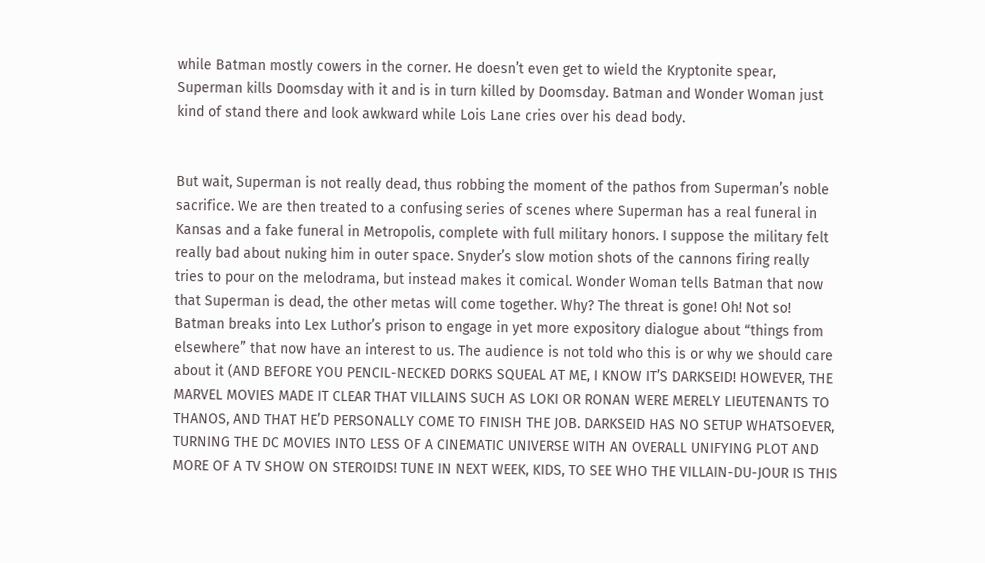while Batman mostly cowers in the corner. He doesn’t even get to wield the Kryptonite spear, Superman kills Doomsday with it and is in turn killed by Doomsday. Batman and Wonder Woman just kind of stand there and look awkward while Lois Lane cries over his dead body.


But wait, Superman is not really dead, thus robbing the moment of the pathos from Superman’s noble sacrifice. We are then treated to a confusing series of scenes where Superman has a real funeral in Kansas and a fake funeral in Metropolis, complete with full military honors. I suppose the military felt really bad about nuking him in outer space. Snyder’s slow motion shots of the cannons firing really tries to pour on the melodrama, but instead makes it comical. Wonder Woman tells Batman that now that Superman is dead, the other metas will come together. Why? The threat is gone! Oh! Not so! Batman breaks into Lex Luthor’s prison to engage in yet more expository dialogue about “things from elsewhere” that now have an interest to us. The audience is not told who this is or why we should care about it (AND BEFORE YOU PENCIL-NECKED DORKS SQUEAL AT ME, I KNOW IT’S DARKSEID! HOWEVER, THE MARVEL MOVIES MADE IT CLEAR THAT VILLAINS SUCH AS LOKI OR RONAN WERE MERELY LIEUTENANTS TO THANOS, AND THAT HE’D PERSONALLY COME TO FINISH THE JOB. DARKSEID HAS NO SETUP WHATSOEVER, TURNING THE DC MOVIES INTO LESS OF A CINEMATIC UNIVERSE WITH AN OVERALL UNIFYING PLOT AND MORE OF A TV SHOW ON STEROIDS! TUNE IN NEXT WEEK, KIDS, TO SEE WHO THE VILLAIN-DU-JOUR IS THIS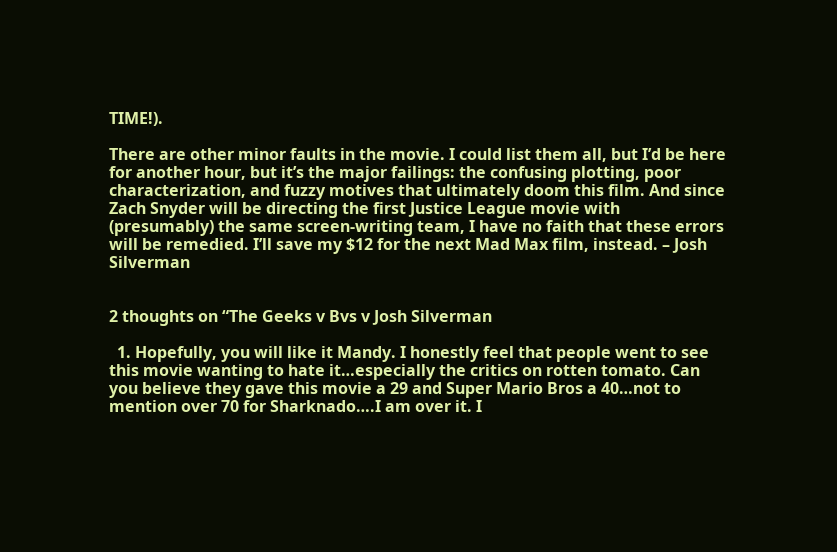TIME!).

There are other minor faults in the movie. I could list them all, but I’d be here for another hour, but it’s the major failings: the confusing plotting, poor characterization, and fuzzy motives that ultimately doom this film. And since Zach Snyder will be directing the first Justice League movie with (presumably) the same screen-writing team, I have no faith that these errors will be remedied. I’ll save my $12 for the next Mad Max film, instead. – Josh Silverman


2 thoughts on “The Geeks v Bvs v Josh Silverman

  1. Hopefully, you will like it Mandy. I honestly feel that people went to see this movie wanting to hate it…especially the critics on rotten tomato. Can you believe they gave this movie a 29 and Super Mario Bros a 40…not to mention over 70 for Sharknado….I am over it. I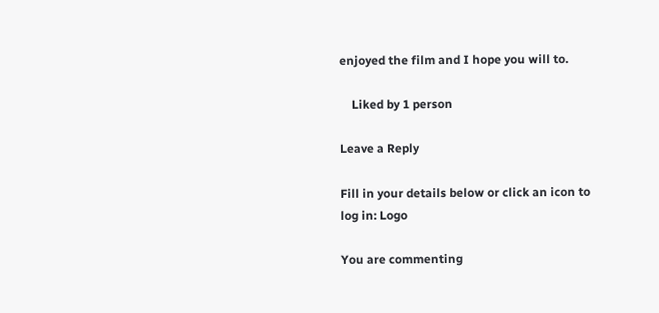enjoyed the film and I hope you will to.

    Liked by 1 person

Leave a Reply

Fill in your details below or click an icon to log in: Logo

You are commenting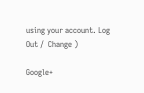using your account. Log Out /  Change )

Google+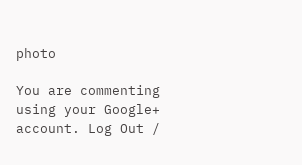photo

You are commenting using your Google+ account. Log Out /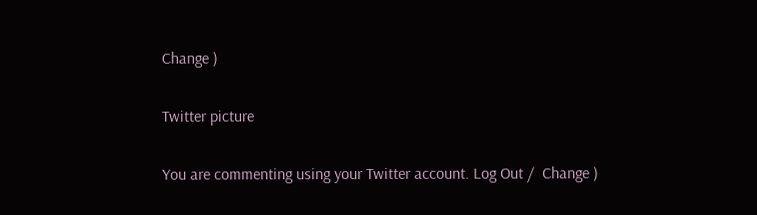Change )

Twitter picture

You are commenting using your Twitter account. Log Out /  Change )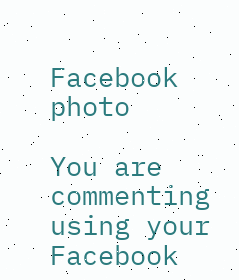Facebook photo

You are commenting using your Facebook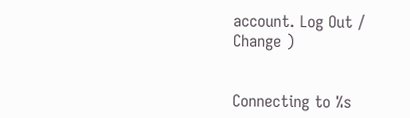account. Log Out /  Change )


Connecting to %s